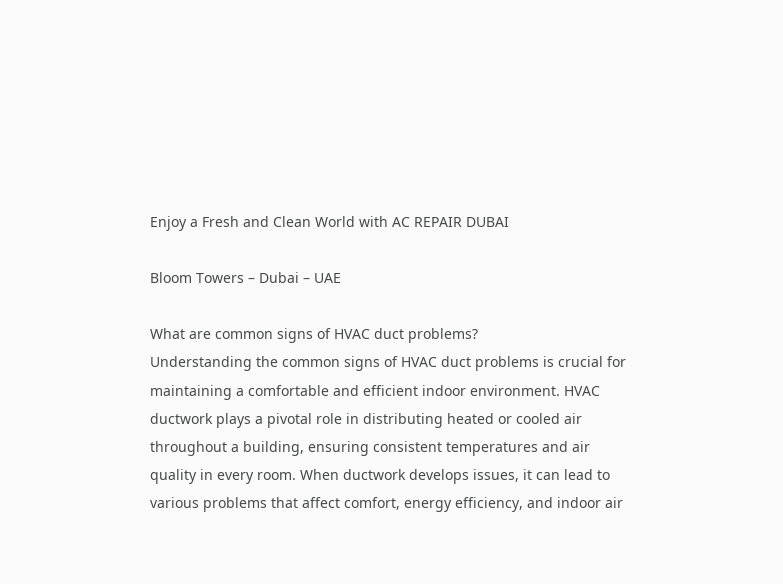Enjoy a Fresh and Clean World with AC REPAIR DUBAI

Bloom Towers – Dubai – UAE

What are common signs of HVAC duct problems?
Understanding the common signs of HVAC duct problems is crucial for maintaining a comfortable and efficient indoor environment. HVAC ductwork plays a pivotal role in distributing heated or cooled air throughout a building, ensuring consistent temperatures and air quality in every room. When ductwork develops issues, it can lead to various problems that affect comfort, energy efficiency, and indoor air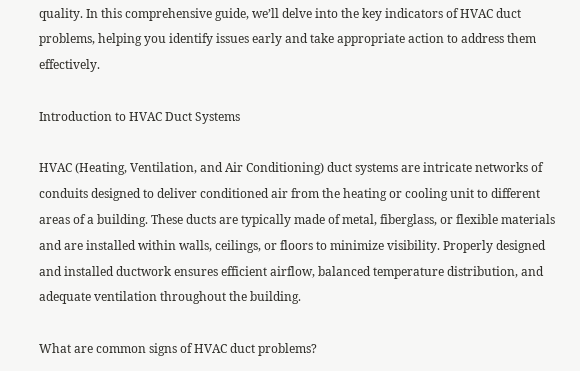quality. In this comprehensive guide, we’ll delve into the key indicators of HVAC duct problems, helping you identify issues early and take appropriate action to address them effectively.

Introduction to HVAC Duct Systems

HVAC (Heating, Ventilation, and Air Conditioning) duct systems are intricate networks of conduits designed to deliver conditioned air from the heating or cooling unit to different areas of a building. These ducts are typically made of metal, fiberglass, or flexible materials and are installed within walls, ceilings, or floors to minimize visibility. Properly designed and installed ductwork ensures efficient airflow, balanced temperature distribution, and adequate ventilation throughout the building.

What are common signs of HVAC duct problems?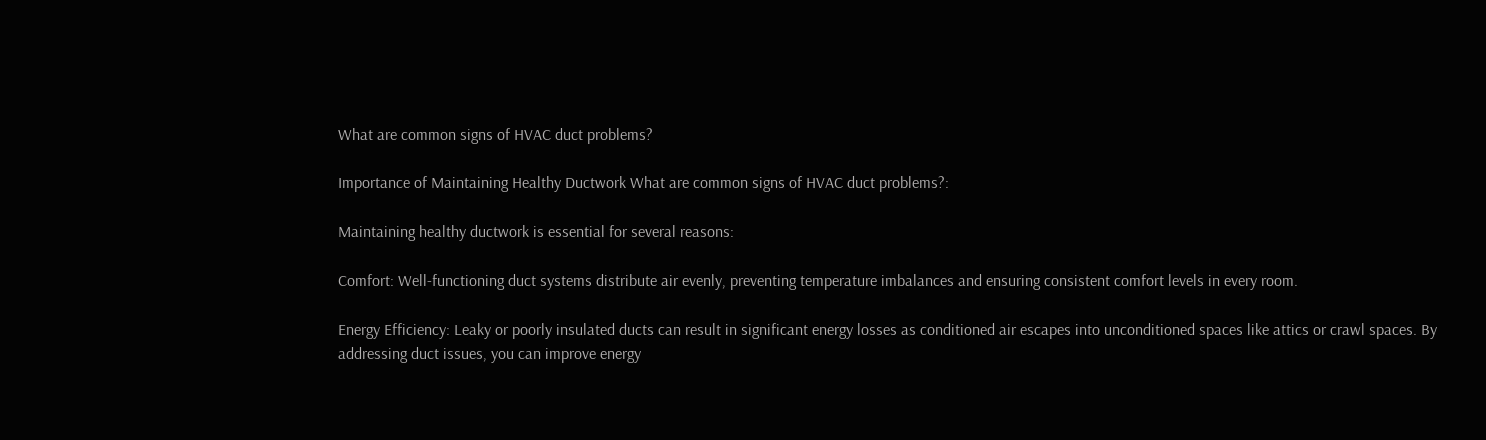What are common signs of HVAC duct problems?

Importance of Maintaining Healthy Ductwork What are common signs of HVAC duct problems?:

Maintaining healthy ductwork is essential for several reasons:

Comfort: Well-functioning duct systems distribute air evenly, preventing temperature imbalances and ensuring consistent comfort levels in every room.

Energy Efficiency: Leaky or poorly insulated ducts can result in significant energy losses as conditioned air escapes into unconditioned spaces like attics or crawl spaces. By addressing duct issues, you can improve energy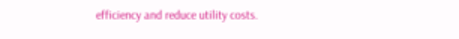efficiency and reduce utility costs.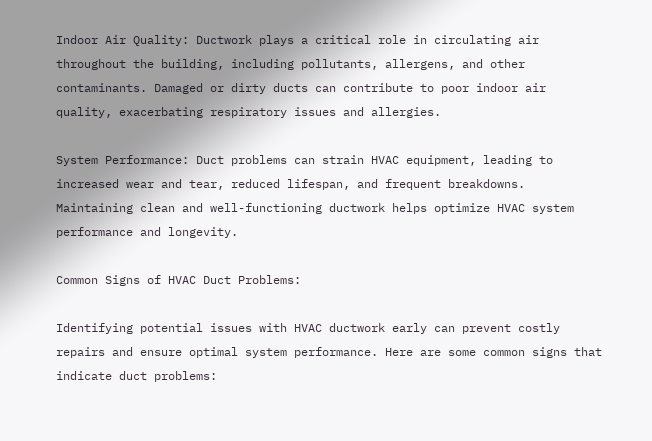Indoor Air Quality: Ductwork plays a critical role in circulating air throughout the building, including pollutants, allergens, and other contaminants. Damaged or dirty ducts can contribute to poor indoor air quality, exacerbating respiratory issues and allergies.

System Performance: Duct problems can strain HVAC equipment, leading to increased wear and tear, reduced lifespan, and frequent breakdowns. Maintaining clean and well-functioning ductwork helps optimize HVAC system performance and longevity.

Common Signs of HVAC Duct Problems:

Identifying potential issues with HVAC ductwork early can prevent costly repairs and ensure optimal system performance. Here are some common signs that indicate duct problems: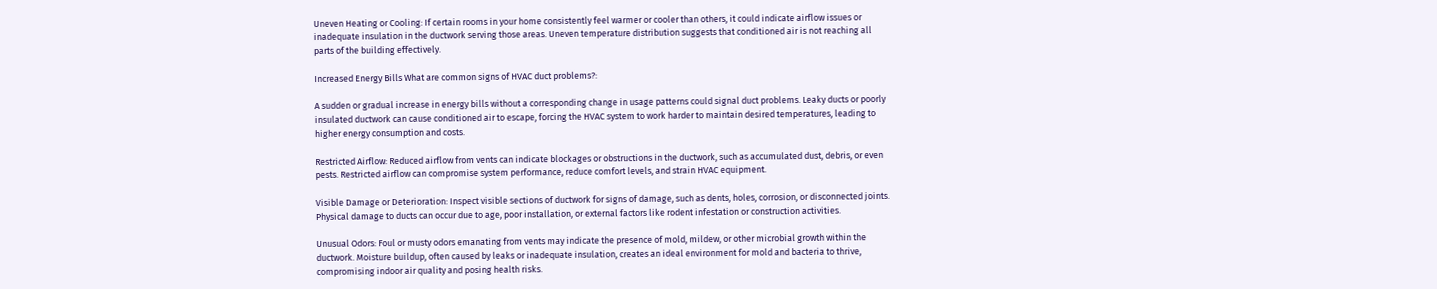Uneven Heating or Cooling: If certain rooms in your home consistently feel warmer or cooler than others, it could indicate airflow issues or inadequate insulation in the ductwork serving those areas. Uneven temperature distribution suggests that conditioned air is not reaching all parts of the building effectively.

Increased Energy Bills What are common signs of HVAC duct problems?:

A sudden or gradual increase in energy bills without a corresponding change in usage patterns could signal duct problems. Leaky ducts or poorly insulated ductwork can cause conditioned air to escape, forcing the HVAC system to work harder to maintain desired temperatures, leading to higher energy consumption and costs.

Restricted Airflow: Reduced airflow from vents can indicate blockages or obstructions in the ductwork, such as accumulated dust, debris, or even pests. Restricted airflow can compromise system performance, reduce comfort levels, and strain HVAC equipment.

Visible Damage or Deterioration: Inspect visible sections of ductwork for signs of damage, such as dents, holes, corrosion, or disconnected joints. Physical damage to ducts can occur due to age, poor installation, or external factors like rodent infestation or construction activities.

Unusual Odors: Foul or musty odors emanating from vents may indicate the presence of mold, mildew, or other microbial growth within the ductwork. Moisture buildup, often caused by leaks or inadequate insulation, creates an ideal environment for mold and bacteria to thrive, compromising indoor air quality and posing health risks.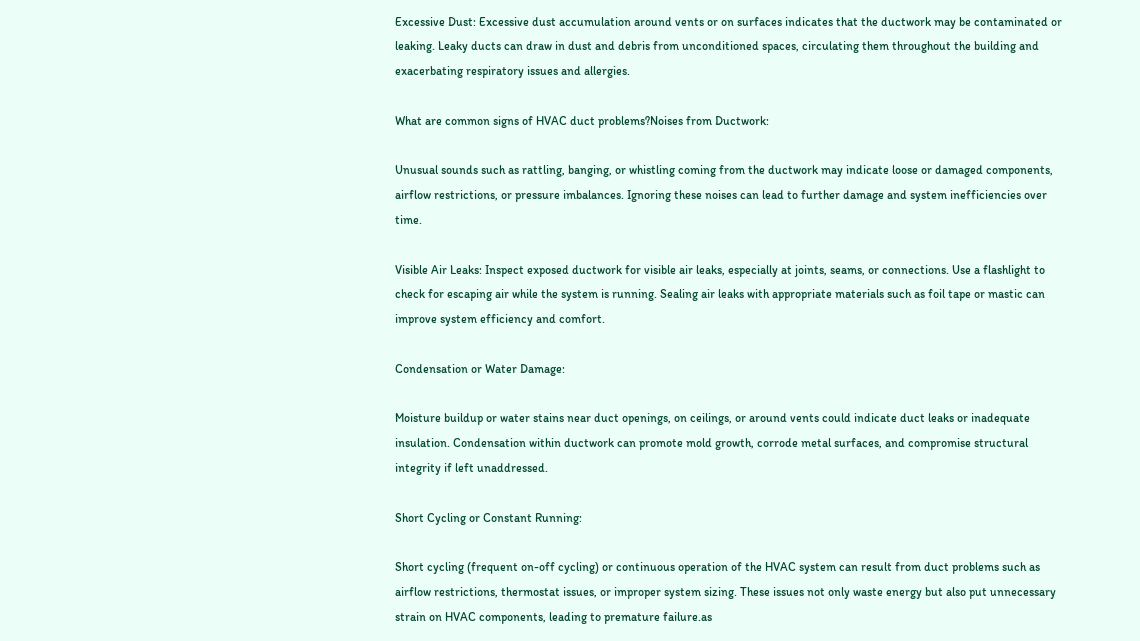Excessive Dust: Excessive dust accumulation around vents or on surfaces indicates that the ductwork may be contaminated or leaking. Leaky ducts can draw in dust and debris from unconditioned spaces, circulating them throughout the building and exacerbating respiratory issues and allergies.

What are common signs of HVAC duct problems?Noises from Ductwork:

Unusual sounds such as rattling, banging, or whistling coming from the ductwork may indicate loose or damaged components, airflow restrictions, or pressure imbalances. Ignoring these noises can lead to further damage and system inefficiencies over time.

Visible Air Leaks: Inspect exposed ductwork for visible air leaks, especially at joints, seams, or connections. Use a flashlight to check for escaping air while the system is running. Sealing air leaks with appropriate materials such as foil tape or mastic can improve system efficiency and comfort.

Condensation or Water Damage:

Moisture buildup or water stains near duct openings, on ceilings, or around vents could indicate duct leaks or inadequate insulation. Condensation within ductwork can promote mold growth, corrode metal surfaces, and compromise structural integrity if left unaddressed.

Short Cycling or Constant Running:

Short cycling (frequent on-off cycling) or continuous operation of the HVAC system can result from duct problems such as airflow restrictions, thermostat issues, or improper system sizing. These issues not only waste energy but also put unnecessary strain on HVAC components, leading to premature failure.as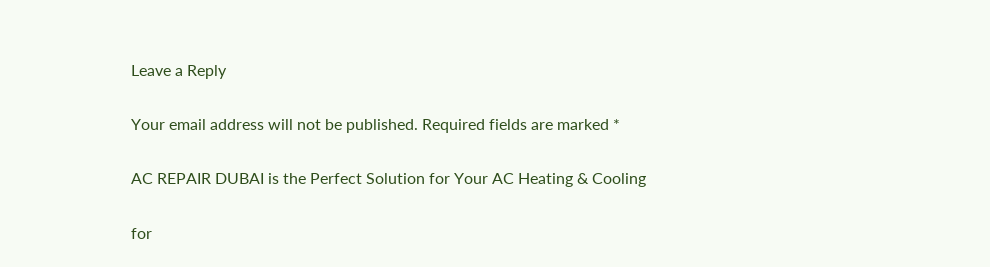Leave a Reply

Your email address will not be published. Required fields are marked *

AC REPAIR DUBAI is the Perfect Solution for Your AC Heating & Cooling

for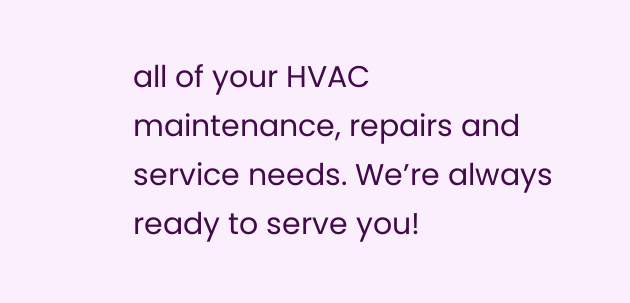all of your HVAC maintenance, repairs and service needs. We’re always ready to serve you!